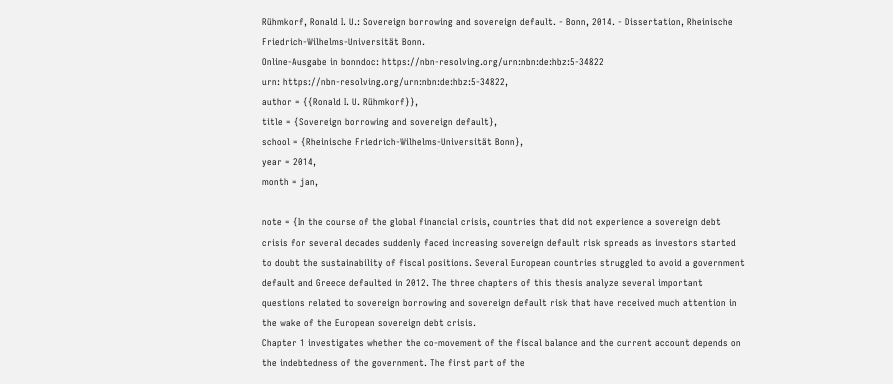Rühmkorf, Ronald I. U.: Sovereign borrowing and sovereign default. - Bonn, 2014. - Dissertation, Rheinische Friedrich-Wilhelms-Universität Bonn.
Online-Ausgabe in bonndoc: https://nbn-resolving.org/urn:nbn:de:hbz:5-34822
urn: https://nbn-resolving.org/urn:nbn:de:hbz:5-34822,
author = {{Ronald I. U. Rühmkorf}},
title = {Sovereign borrowing and sovereign default},
school = {Rheinische Friedrich-Wilhelms-Universität Bonn},
year = 2014,
month = jan,

note = {In the course of the global financial crisis, countries that did not experience a sovereign debt crisis for several decades suddenly faced increasing sovereign default risk spreads as investors started to doubt the sustainability of fiscal positions. Several European countries struggled to avoid a government default and Greece defaulted in 2012. The three chapters of this thesis analyze several important questions related to sovereign borrowing and sovereign default risk that have received much attention in the wake of the European sovereign debt crisis.
Chapter 1 investigates whether the co-movement of the fiscal balance and the current account depends on the indebtedness of the government. The first part of the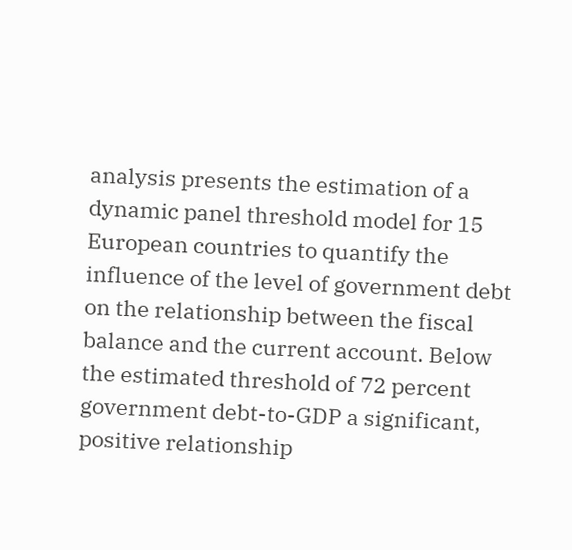analysis presents the estimation of a dynamic panel threshold model for 15 European countries to quantify the influence of the level of government debt on the relationship between the fiscal balance and the current account. Below the estimated threshold of 72 percent government debt-to-GDP a significant, positive relationship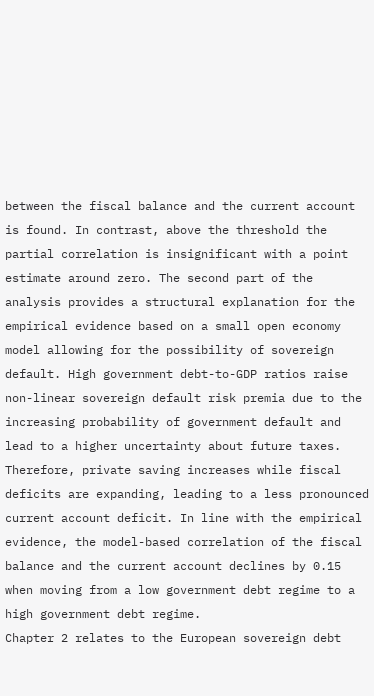between the fiscal balance and the current account is found. In contrast, above the threshold the partial correlation is insignificant with a point estimate around zero. The second part of the analysis provides a structural explanation for the empirical evidence based on a small open economy model allowing for the possibility of sovereign default. High government debt-to-GDP ratios raise non-linear sovereign default risk premia due to the increasing probability of government default and lead to a higher uncertainty about future taxes. Therefore, private saving increases while fiscal deficits are expanding, leading to a less pronounced current account deficit. In line with the empirical evidence, the model-based correlation of the fiscal balance and the current account declines by 0.15 when moving from a low government debt regime to a high government debt regime.
Chapter 2 relates to the European sovereign debt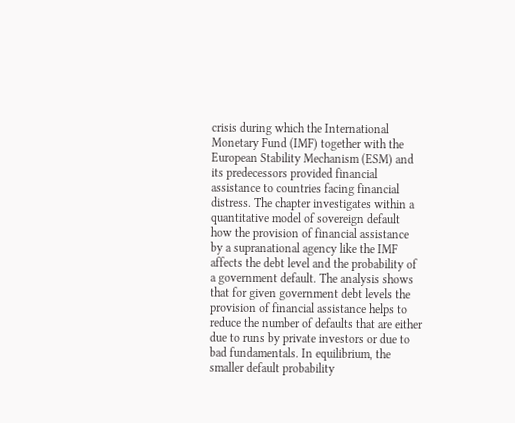crisis during which the International Monetary Fund (IMF) together with the European Stability Mechanism (ESM) and its predecessors provided financial assistance to countries facing financial distress. The chapter investigates within a quantitative model of sovereign default how the provision of financial assistance by a supranational agency like the IMF affects the debt level and the probability of a government default. The analysis shows that for given government debt levels the provision of financial assistance helps to reduce the number of defaults that are either due to runs by private investors or due to bad fundamentals. In equilibrium, the smaller default probability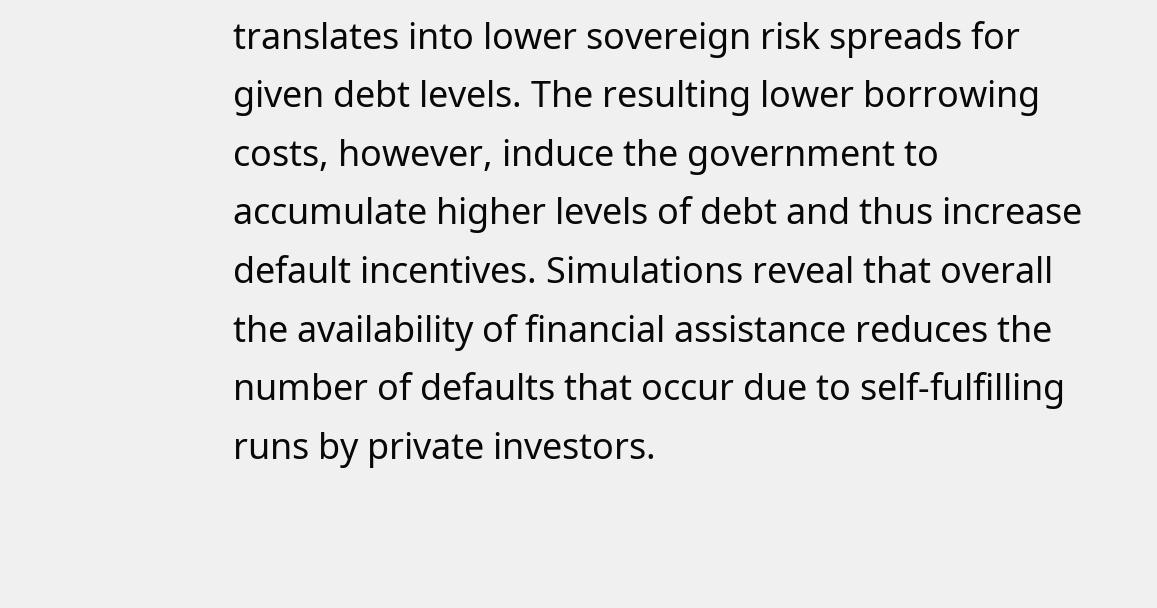translates into lower sovereign risk spreads for given debt levels. The resulting lower borrowing costs, however, induce the government to accumulate higher levels of debt and thus increase default incentives. Simulations reveal that overall the availability of financial assistance reduces the number of defaults that occur due to self-fulfilling runs by private investors.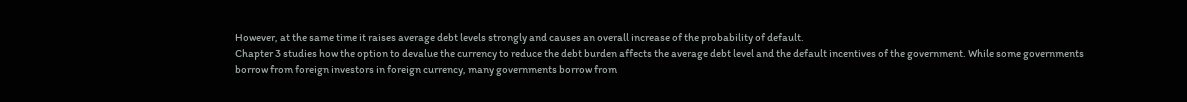However, at the same time it raises average debt levels strongly and causes an overall increase of the probability of default.
Chapter 3 studies how the option to devalue the currency to reduce the debt burden affects the average debt level and the default incentives of the government. While some governments borrow from foreign investors in foreign currency, many governments borrow from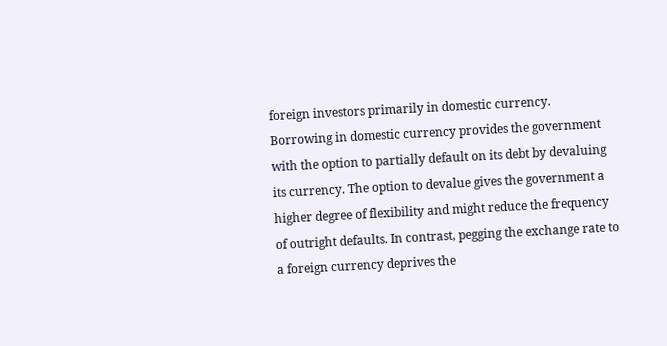foreign investors primarily in domestic currency. Borrowing in domestic currency provides the government with the option to partially default on its debt by devaluing its currency. The option to devalue gives the government a higher degree of flexibility and might reduce the frequency of outright defaults. In contrast, pegging the exchange rate to a foreign currency deprives the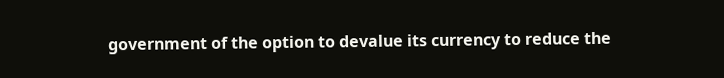government of the option to devalue its currency to reduce the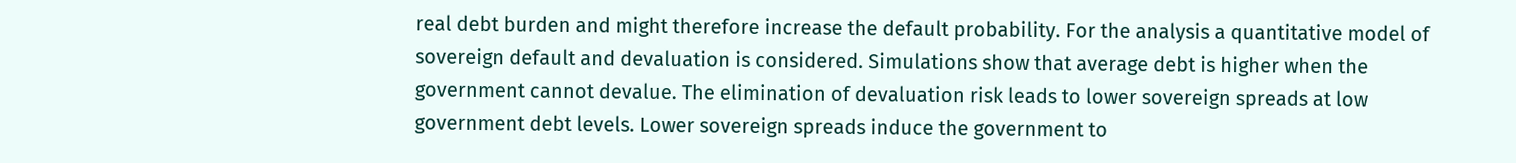real debt burden and might therefore increase the default probability. For the analysis a quantitative model of sovereign default and devaluation is considered. Simulations show that average debt is higher when the government cannot devalue. The elimination of devaluation risk leads to lower sovereign spreads at low government debt levels. Lower sovereign spreads induce the government to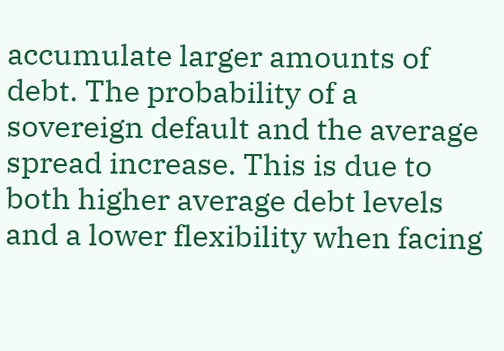accumulate larger amounts of debt. The probability of a sovereign default and the average spread increase. This is due to both higher average debt levels and a lower flexibility when facing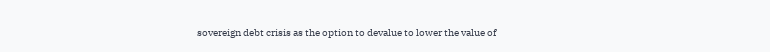sovereign debt crisis as the option to devalue to lower the value of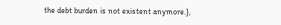the debt burden is not existent anymore.},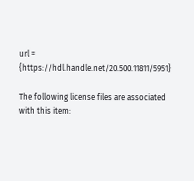url = {https://hdl.handle.net/20.500.11811/5951}

The following license files are associated with this item: